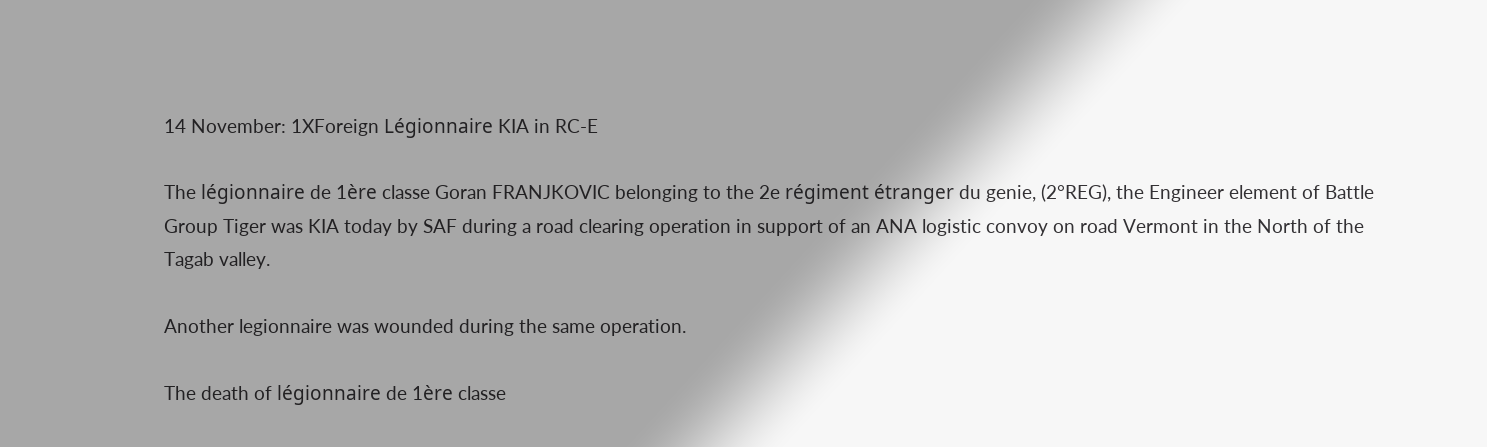14 November: 1XForeign Légionnaire KIA in RC-E

The légionnaire de 1ère classe Goran FRANJKOVIC belonging to the 2e régiment étranger du genie, (2°REG), the Engineer element of Battle Group Tiger was KIA today by SAF during a road clearing operation in support of an ANA logistic convoy on road Vermont in the North of the Tagab valley.

Another legionnaire was wounded during the same operation.

The death of légionnaire de 1ère classe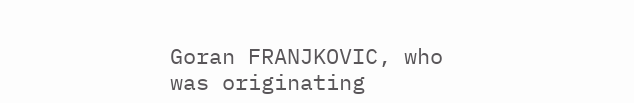Goran FRANJKOVIC, who was originating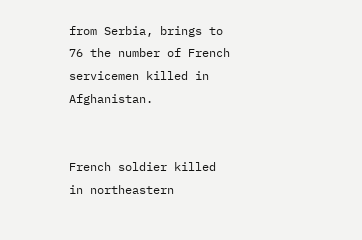from Serbia, brings to 76 the number of French servicemen killed in Afghanistan.


French soldier killed in northeastern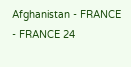Afghanistan - FRANCE - FRANCE 24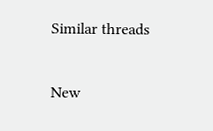Similar threads

New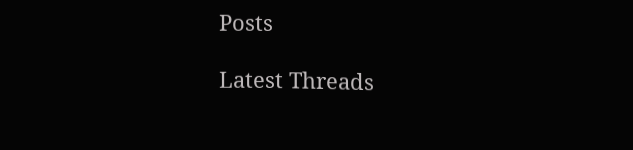Posts

Latest Threads